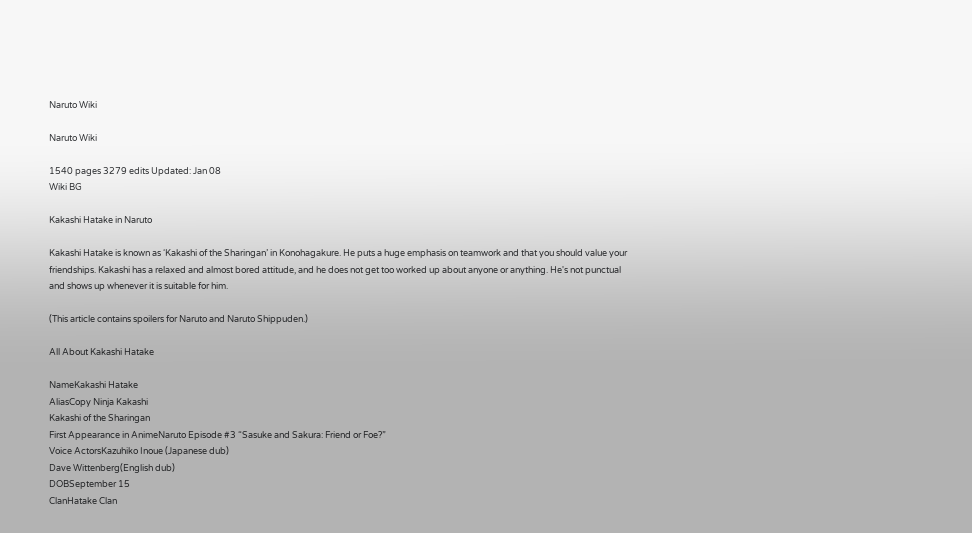Naruto Wiki

Naruto Wiki

1540 pages 3279 edits Updated: Jan 08
Wiki BG

Kakashi Hatake in Naruto

Kakashi Hatake is known as ‘Kakashi of the Sharingan’ in Konohagakure. He puts a huge emphasis on teamwork and that you should value your friendships. Kakashi has a relaxed and almost bored attitude, and he does not get too worked up about anyone or anything. He's not punctual and shows up whenever it is suitable for him.

(This article contains spoilers for Naruto and Naruto Shippuden.)

All About Kakashi Hatake

NameKakashi Hatake
AliasCopy Ninja Kakashi
Kakashi of the Sharingan
First Appearance in AnimeNaruto Episode #3 “Sasuke and Sakura: Friend or Foe?”
Voice ActorsKazuhiko Inoue (Japanese dub)
Dave Wittenberg(English dub)
DOBSeptember 15
ClanHatake Clan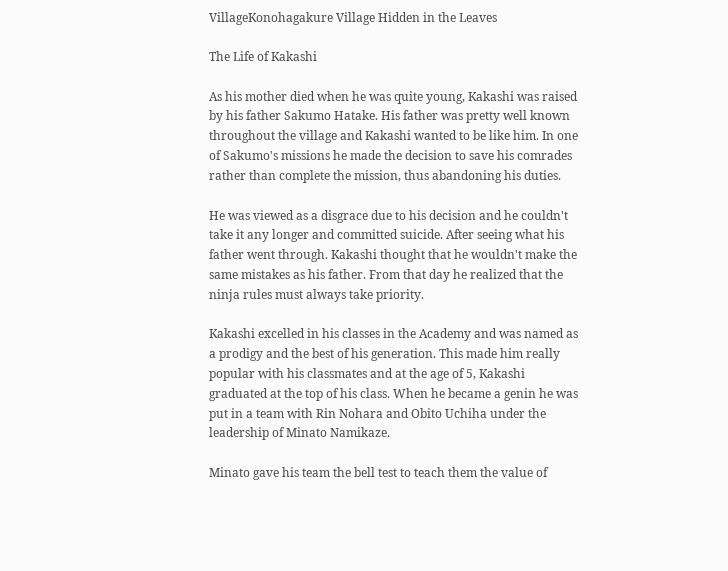VillageKonohagakure Village Hidden in the Leaves

The Life of Kakashi

As his mother died when he was quite young, Kakashi was raised by his father Sakumo Hatake. His father was pretty well known throughout the village and Kakashi wanted to be like him. In one of Sakumo's missions he made the decision to save his comrades rather than complete the mission, thus abandoning his duties.

He was viewed as a disgrace due to his decision and he couldn't take it any longer and committed suicide. After seeing what his father went through. Kakashi thought that he wouldn't make the same mistakes as his father. From that day he realized that the ninja rules must always take priority.

Kakashi excelled in his classes in the Academy and was named as a prodigy and the best of his generation. This made him really popular with his classmates and at the age of 5, Kakashi graduated at the top of his class. When he became a genin he was put in a team with Rin Nohara and Obito Uchiha under the leadership of Minato Namikaze.

Minato gave his team the bell test to teach them the value of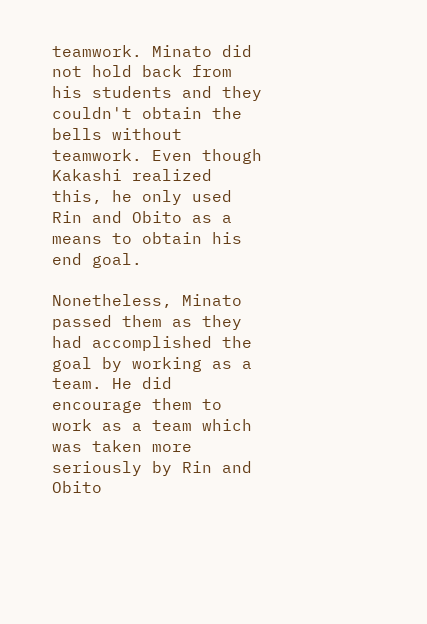teamwork. Minato did not hold back from his students and they couldn't obtain the bells without teamwork. Even though Kakashi realized this, he only used Rin and Obito as a means to obtain his end goal.

Nonetheless, Minato passed them as they had accomplished the goal by working as a team. He did encourage them to work as a team which was taken more seriously by Rin and Obito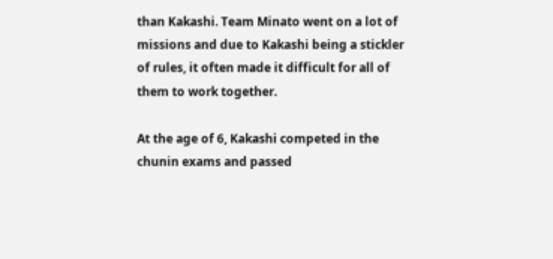than Kakashi. Team Minato went on a lot of missions and due to Kakashi being a stickler of rules, it often made it difficult for all of them to work together.

At the age of 6, Kakashi competed in the chunin exams and passed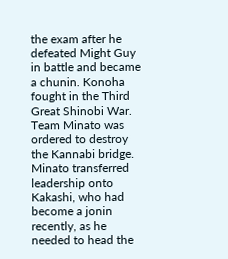the exam after he defeated Might Guy in battle and became a chunin. Konoha fought in the Third Great Shinobi War. Team Minato was ordered to destroy the Kannabi bridge. Minato transferred leadership onto Kakashi, who had become a jonin recently, as he needed to head the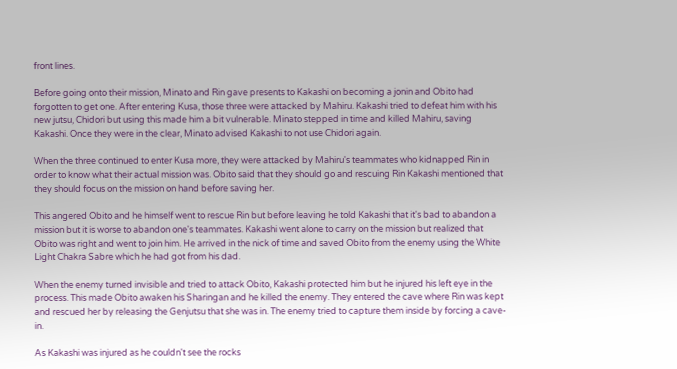front lines.

Before going onto their mission, Minato and Rin gave presents to Kakashi on becoming a jonin and Obito had forgotten to get one. After entering Kusa, those three were attacked by Mahiru. Kakashi tried to defeat him with his new jutsu, Chidori but using this made him a bit vulnerable. Minato stepped in time and killed Mahiru, saving Kakashi. Once they were in the clear, Minato advised Kakashi to not use Chidori again.

When the three continued to enter Kusa more, they were attacked by Mahiru's teammates who kidnapped Rin in order to know what their actual mission was. Obito said that they should go and rescuing Rin Kakashi mentioned that they should focus on the mission on hand before saving her.

This angered Obito and he himself went to rescue Rin but before leaving he told Kakashi that it's bad to abandon a mission but it is worse to abandon one's teammates. Kakashi went alone to carry on the mission but realized that Obito was right and went to join him. He arrived in the nick of time and saved Obito from the enemy using the White Light Chakra Sabre which he had got from his dad.

When the enemy turned invisible and tried to attack Obito, Kakashi protected him but he injured his left eye in the process. This made Obito awaken his Sharingan and he killed the enemy. They entered the cave where Rin was kept and rescued her by releasing the Genjutsu that she was in. The enemy tried to capture them inside by forcing a cave-in.

As Kakashi was injured as he couldn't see the rocks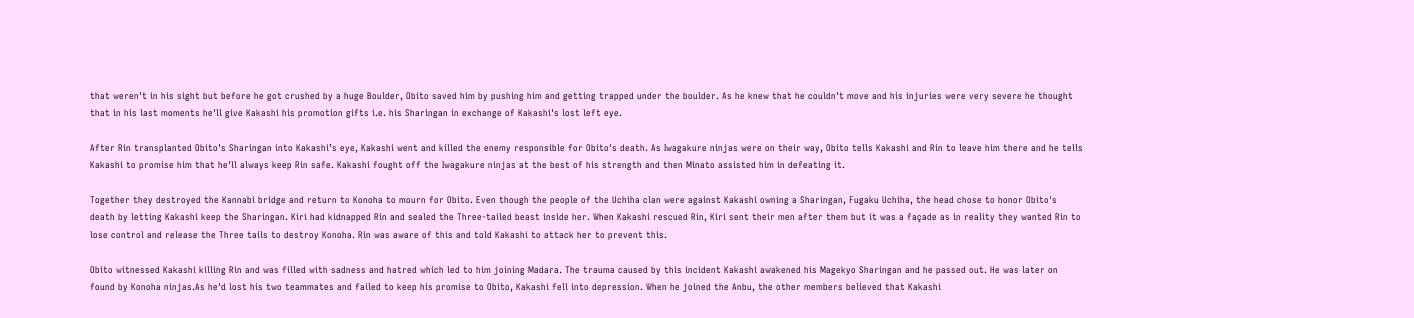that weren't in his sight but before he got crushed by a huge Boulder, Obito saved him by pushing him and getting trapped under the boulder. As he knew that he couldn't move and his injuries were very severe he thought that in his last moments he'll give Kakashi his promotion gifts i.e. his Sharingan in exchange of Kakashi's lost left eye.

After Rin transplanted Obito's Sharingan into Kakashi’s eye, Kakashi went and killed the enemy responsible for Obito's death. As Iwagakure ninjas were on their way, Obito tells Kakashi and Rin to leave him there and he tells Kakashi to promise him that he'll always keep Rin safe. Kakashi fought off the Iwagakure ninjas at the best of his strength and then Minato assisted him in defeating it.

Together they destroyed the Kannabi bridge and return to Konoha to mourn for Obito. Even though the people of the Uchiha clan were against Kakashi owning a Sharingan, Fugaku Uchiha, the head chose to honor Obito's death by letting Kakashi keep the Sharingan. Kiri had kidnapped Rin and sealed the Three-tailed beast inside her. When Kakashi rescued Rin, Kiri sent their men after them but it was a façade as in reality they wanted Rin to lose control and release the Three tails to destroy Konoha. Rin was aware of this and told Kakashi to attack her to prevent this.

Obito witnessed Kakashi killing Rin and was filled with sadness and hatred which led to him joining Madara. The trauma caused by this incident Kakashi awakened his Magekyo Sharingan and he passed out. He was later on found by Konoha ninjas.As he'd lost his two teammates and failed to keep his promise to Obito, Kakashi fell into depression. When he joined the Anbu, the other members believed that Kakashi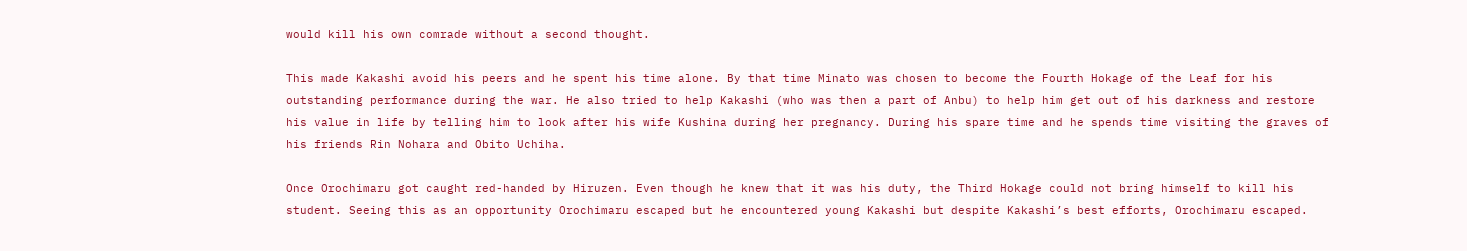would kill his own comrade without a second thought.

This made Kakashi avoid his peers and he spent his time alone. By that time Minato was chosen to become the Fourth Hokage of the Leaf for his outstanding performance during the war. He also tried to help Kakashi (who was then a part of Anbu) to help him get out of his darkness and restore his value in life by telling him to look after his wife Kushina during her pregnancy. During his spare time and he spends time visiting the graves of his friends Rin Nohara and Obito Uchiha.

Once Orochimaru got caught red-handed by Hiruzen. Even though he knew that it was his duty, the Third Hokage could not bring himself to kill his student. Seeing this as an opportunity Orochimaru escaped but he encountered young Kakashi but despite Kakashi’s best efforts, Orochimaru escaped.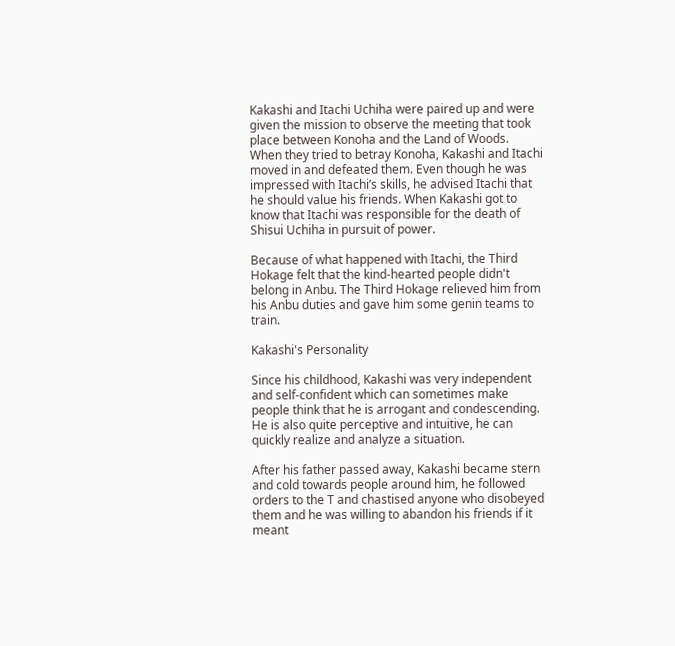Kakashi and Itachi Uchiha were paired up and were given the mission to observe the meeting that took place between Konoha and the Land of Woods. When they tried to betray Konoha, Kakashi and Itachi moved in and defeated them. Even though he was impressed with Itachi’s skills, he advised Itachi that he should value his friends. When Kakashi got to know that Itachi was responsible for the death of Shisui Uchiha in pursuit of power.

Because of what happened with Itachi, the Third Hokage felt that the kind-hearted people didn't belong in Anbu. The Third Hokage relieved him from his Anbu duties and gave him some genin teams to train.

Kakashi's Personality

Since his childhood, Kakashi was very independent and self-confident which can sometimes make people think that he is arrogant and condescending. He is also quite perceptive and intuitive, he can quickly realize and analyze a situation.

After his father passed away, Kakashi became stern and cold towards people around him, he followed orders to the T and chastised anyone who disobeyed them and he was willing to abandon his friends if it meant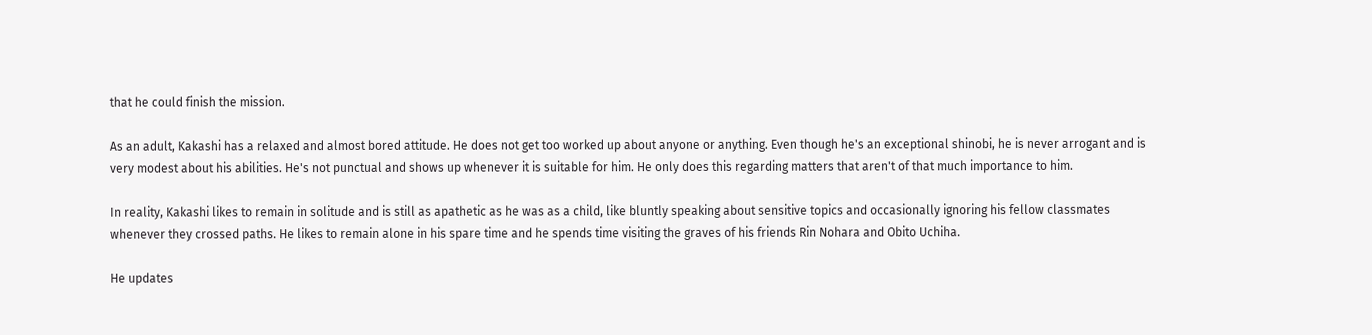that he could finish the mission.

As an adult, Kakashi has a relaxed and almost bored attitude. He does not get too worked up about anyone or anything. Even though he's an exceptional shinobi, he is never arrogant and is very modest about his abilities. He's not punctual and shows up whenever it is suitable for him. He only does this regarding matters that aren't of that much importance to him.

In reality, Kakashi likes to remain in solitude and is still as apathetic as he was as a child, like bluntly speaking about sensitive topics and occasionally ignoring his fellow classmates whenever they crossed paths. He likes to remain alone in his spare time and he spends time visiting the graves of his friends Rin Nohara and Obito Uchiha.

He updates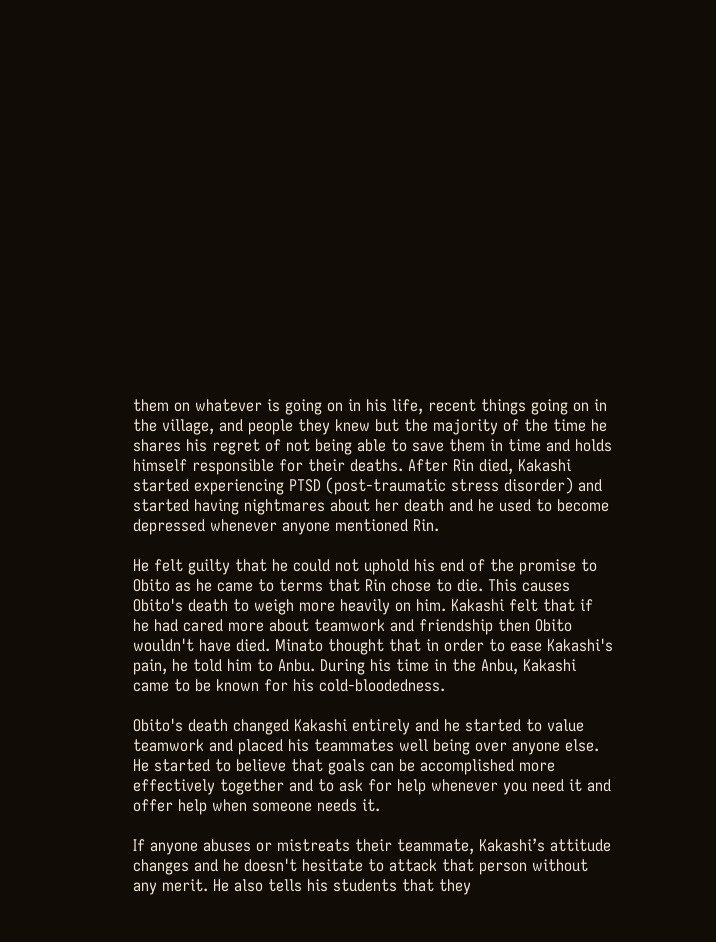them on whatever is going on in his life, recent things going on in the village, and people they knew but the majority of the time he shares his regret of not being able to save them in time and holds himself responsible for their deaths. After Rin died, Kakashi started experiencing PTSD (post-traumatic stress disorder) and started having nightmares about her death and he used to become depressed whenever anyone mentioned Rin.

He felt guilty that he could not uphold his end of the promise to Obito as he came to terms that Rin chose to die. This causes Obito's death to weigh more heavily on him. Kakashi felt that if he had cared more about teamwork and friendship then Obito wouldn't have died. Minato thought that in order to ease Kakashi's pain, he told him to Anbu. During his time in the Anbu, Kakashi came to be known for his cold-bloodedness.

Obito's death changed Kakashi entirely and he started to value teamwork and placed his teammates well being over anyone else. He started to believe that goals can be accomplished more effectively together and to ask for help whenever you need it and offer help when someone needs it.

If anyone abuses or mistreats their teammate, Kakashi’s attitude changes and he doesn't hesitate to attack that person without any merit. He also tells his students that they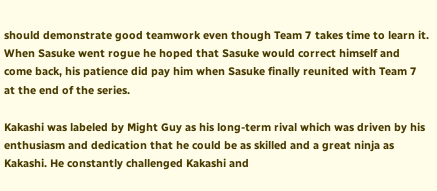should demonstrate good teamwork even though Team 7 takes time to learn it. When Sasuke went rogue he hoped that Sasuke would correct himself and come back, his patience did pay him when Sasuke finally reunited with Team 7 at the end of the series.

Kakashi was labeled by Might Guy as his long-term rival which was driven by his enthusiasm and dedication that he could be as skilled and a great ninja as Kakashi. He constantly challenged Kakashi and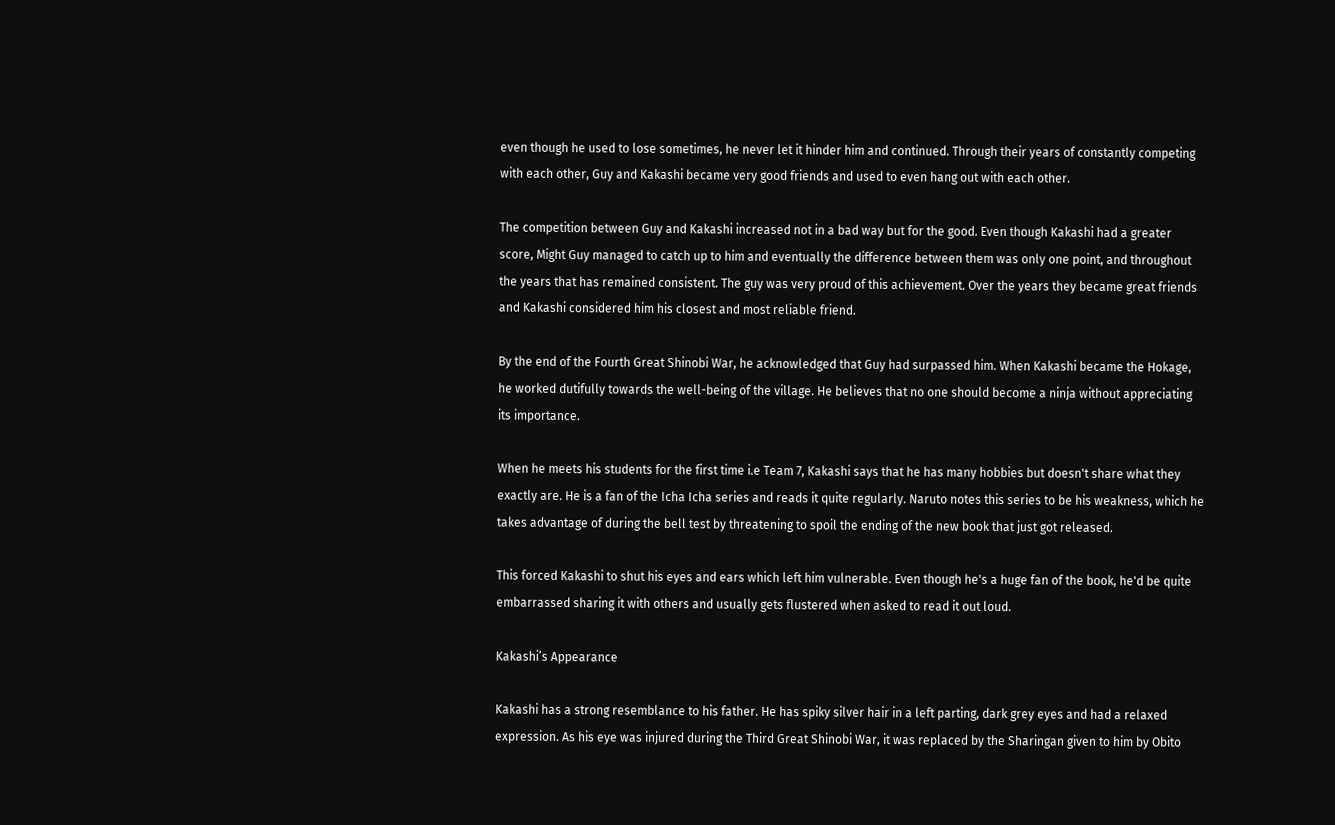even though he used to lose sometimes, he never let it hinder him and continued. Through their years of constantly competing with each other, Guy and Kakashi became very good friends and used to even hang out with each other.

The competition between Guy and Kakashi increased not in a bad way but for the good. Even though Kakashi had a greater score, Might Guy managed to catch up to him and eventually the difference between them was only one point, and throughout the years that has remained consistent. The guy was very proud of this achievement. Over the years they became great friends and Kakashi considered him his closest and most reliable friend.

By the end of the Fourth Great Shinobi War, he acknowledged that Guy had surpassed him. When Kakashi became the Hokage, he worked dutifully towards the well-being of the village. He believes that no one should become a ninja without appreciating its importance.

When he meets his students for the first time i.e Team 7, Kakashi says that he has many hobbies but doesn't share what they exactly are. He is a fan of the Icha Icha series and reads it quite regularly. Naruto notes this series to be his weakness, which he takes advantage of during the bell test by threatening to spoil the ending of the new book that just got released.

This forced Kakashi to shut his eyes and ears which left him vulnerable. Even though he's a huge fan of the book, he'd be quite embarrassed sharing it with others and usually gets flustered when asked to read it out loud.

Kakashi’s Appearance

Kakashi has a strong resemblance to his father. He has spiky silver hair in a left parting, dark grey eyes and had a relaxed expression. As his eye was injured during the Third Great Shinobi War, it was replaced by the Sharingan given to him by Obito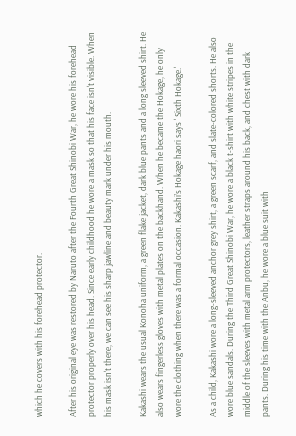which he covers with his forehead protector.

After his original eye was restored by Naruto after the Fourth Great Shinobi War, he wore his forehead protector properly over his head. Since early childhood he wore a mask so that his face isn't visible. When his mask isn't there, we can see his sharp jawline and beauty mark under his mouth.

Kakashi wears the usual Konoha uniform, a green flake jacket, dark blue pants and a long sleeved shirt. He also wears fingerless gloves with metal plates on the backhand. When he became the Hokage, he only wore the clothing when there was a formal occasion. Kakashi’s Hokage haori says ' Sixth Hokage.'

As a child, Kakashi wore a long-sleeved anchor grey shirt, a green scarf, and slate-colored shorts. He also wore blue sandals. During the Third Great Shinobi War, he wore a black t-shirt with white stripes in the middle of the sleeves with metal arm protectors, leather straps around his back, and chest with dark pants. During his time with the Anbu, he wore a blue suit with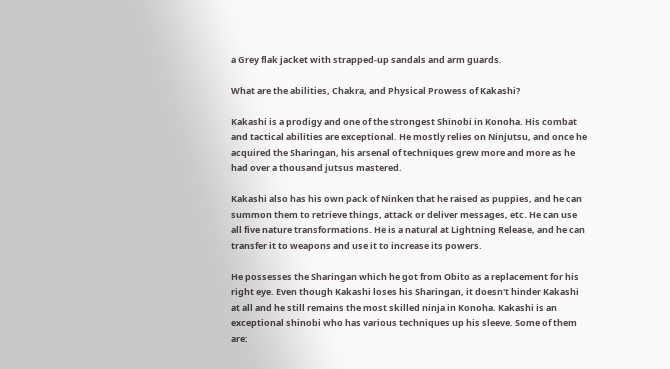a Grey flak jacket with strapped-up sandals and arm guards.

What are the abilities, Chakra, and Physical Prowess of Kakashi?

Kakashi is a prodigy and one of the strongest Shinobi in Konoha. His combat and tactical abilities are exceptional. He mostly relies on Ninjutsu, and once he acquired the Sharingan, his arsenal of techniques grew more and more as he had over a thousand jutsus mastered.

Kakashi also has his own pack of Ninken that he raised as puppies, and he can summon them to retrieve things, attack or deliver messages, etc. He can use all five nature transformations. He is a natural at Lightning Release, and he can transfer it to weapons and use it to increase its powers.

He possesses the Sharingan which he got from Obito as a replacement for his right eye. Even though Kakashi loses his Sharingan, it doesn't hinder Kakashi at all and he still remains the most skilled ninja in Konoha. Kakashi is an exceptional shinobi who has various techniques up his sleeve. Some of them are: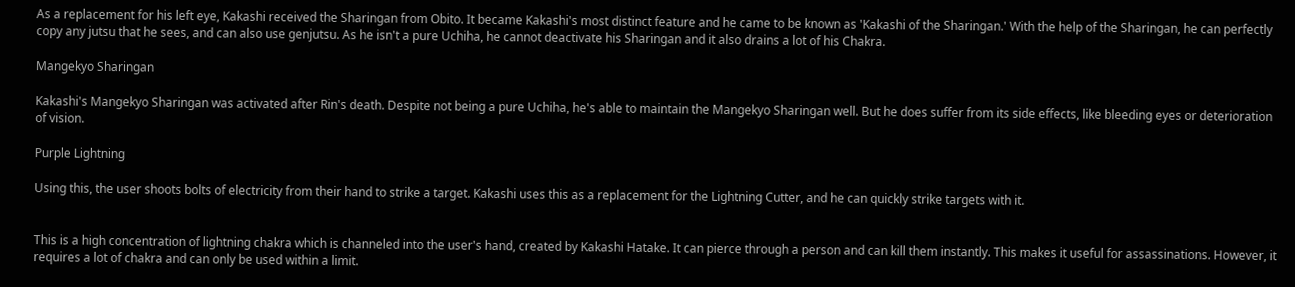As a replacement for his left eye, Kakashi received the Sharingan from Obito. It became Kakashi's most distinct feature and he came to be known as 'Kakashi of the Sharingan.' With the help of the Sharingan, he can perfectly copy any jutsu that he sees, and can also use genjutsu. As he isn't a pure Uchiha, he cannot deactivate his Sharingan and it also drains a lot of his Chakra.

Mangekyo Sharingan

Kakashi's Mangekyo Sharingan was activated after Rin's death. Despite not being a pure Uchiha, he's able to maintain the Mangekyo Sharingan well. But he does suffer from its side effects, like bleeding eyes or deterioration of vision.

Purple Lightning

Using this, the user shoots bolts of electricity from their hand to strike a target. Kakashi uses this as a replacement for the Lightning Cutter, and he can quickly strike targets with it.


This is a high concentration of lightning chakra which is channeled into the user's hand, created by Kakashi Hatake. It can pierce through a person and can kill them instantly. This makes it useful for assassinations. However, it requires a lot of chakra and can only be used within a limit.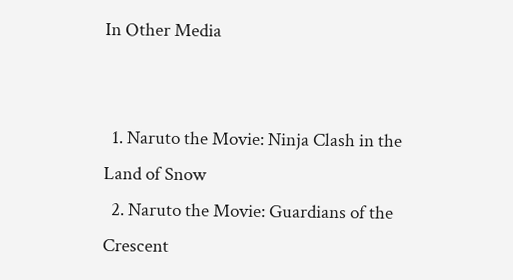In Other Media


  1. Naruto the Movie: Ninja Clash in the Land of Snow
  2. Naruto the Movie: Guardians of the Crescent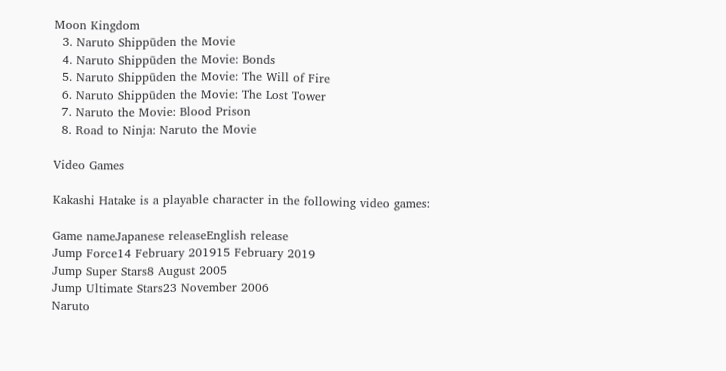Moon Kingdom
  3. Naruto Shippūden the Movie
  4. Naruto Shippūden the Movie: Bonds
  5. Naruto Shippūden the Movie: The Will of Fire
  6. Naruto Shippūden the Movie: The Lost Tower
  7. Naruto the Movie: Blood Prison
  8. Road to Ninja: Naruto the Movie

Video Games

Kakashi Hatake is a playable character in the following video games:

Game nameJapanese releaseEnglish release
Jump Force14 February 201915 February 2019
Jump Super Stars8 August 2005
Jump Ultimate Stars23 November 2006
Naruto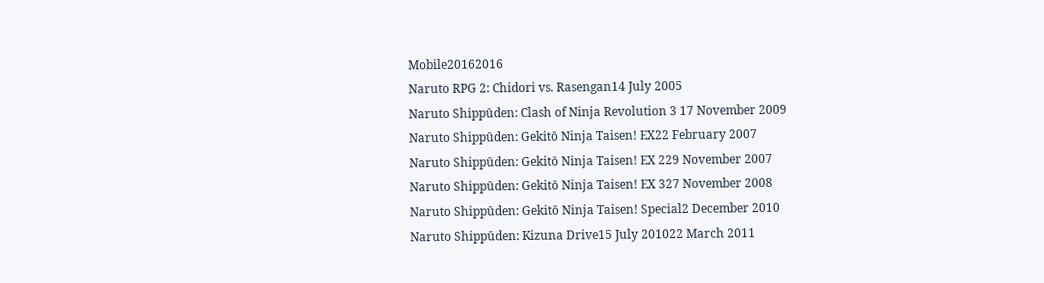Mobile20162016
Naruto RPG 2: Chidori vs. Rasengan14 July 2005
Naruto Shippūden: Clash of Ninja Revolution 3 17 November 2009
Naruto Shippūden: Gekitō Ninja Taisen! EX22 February 2007
Naruto Shippūden: Gekitō Ninja Taisen! EX 229 November 2007
Naruto Shippūden: Gekitō Ninja Taisen! EX 327 November 2008
Naruto Shippūden: Gekitō Ninja Taisen! Special2 December 2010
Naruto Shippūden: Kizuna Drive15 July 201022 March 2011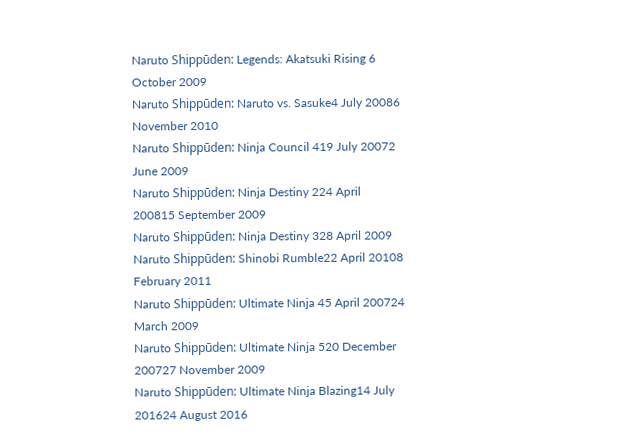Naruto Shippūden: Legends: Akatsuki Rising 6 October 2009
Naruto Shippūden: Naruto vs. Sasuke4 July 20086 November 2010
Naruto Shippūden: Ninja Council 419 July 20072 June 2009
Naruto Shippūden: Ninja Destiny 224 April 200815 September 2009
Naruto Shippūden: Ninja Destiny 328 April 2009
Naruto Shippūden: Shinobi Rumble22 April 20108 February 2011
Naruto Shippūden: Ultimate Ninja 45 April 200724 March 2009
Naruto Shippūden: Ultimate Ninja 520 December 200727 November 2009
Naruto Shippūden: Ultimate Ninja Blazing14 July 201624 August 2016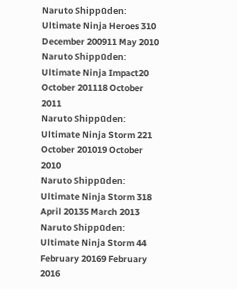Naruto Shippūden: Ultimate Ninja Heroes 310 December 200911 May 2010
Naruto Shippūden: Ultimate Ninja Impact20 October 201118 October 2011
Naruto Shippūden: Ultimate Ninja Storm 221 October 201019 October 2010
Naruto Shippūden: Ultimate Ninja Storm 318 April 20135 March 2013
Naruto Shippūden: Ultimate Ninja Storm 44 February 20169 February 2016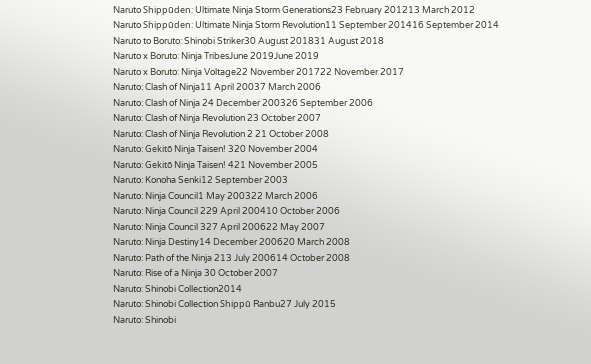Naruto Shippūden: Ultimate Ninja Storm Generations23 February 201213 March 2012
Naruto Shippūden: Ultimate Ninja Storm Revolution11 September 201416 September 2014
Naruto to Boruto: Shinobi Striker30 August 201831 August 2018
Naruto x Boruto: Ninja TribesJune 2019June 2019
Naruto x Boruto: Ninja Voltage22 November 201722 November 2017
Naruto: Clash of Ninja11 April 20037 March 2006
Naruto: Clash of Ninja 24 December 200326 September 2006
Naruto: Clash of Ninja Revolution 23 October 2007
Naruto: Clash of Ninja Revolution 2 21 October 2008
Naruto: Gekitō Ninja Taisen! 320 November 2004
Naruto: Gekitō Ninja Taisen! 421 November 2005
Naruto: Konoha Senki12 September 2003
Naruto: Ninja Council1 May 200322 March 2006
Naruto: Ninja Council 229 April 200410 October 2006
Naruto: Ninja Council 327 April 200622 May 2007
Naruto: Ninja Destiny14 December 200620 March 2008
Naruto: Path of the Ninja 213 July 200614 October 2008
Naruto: Rise of a Ninja 30 October 2007
Naruto: Shinobi Collection2014
Naruto: Shinobi Collection Shippū Ranbu27 July 2015
Naruto: Shinobi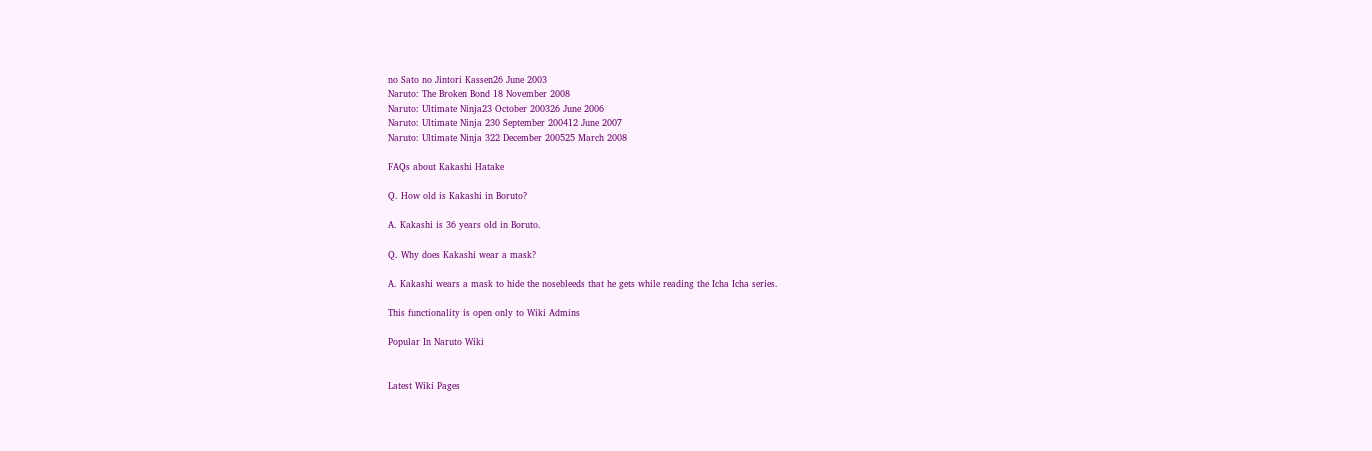no Sato no Jintori Kassen26 June 2003
Naruto: The Broken Bond 18 November 2008
Naruto: Ultimate Ninja23 October 200326 June 2006
Naruto: Ultimate Ninja 230 September 200412 June 2007
Naruto: Ultimate Ninja 322 December 200525 March 2008

FAQs about Kakashi Hatake

Q. How old is Kakashi in Boruto?

A. Kakashi is 36 years old in Boruto.

Q. Why does Kakashi wear a mask?

A. Kakashi wears a mask to hide the nosebleeds that he gets while reading the Icha Icha series.

This functionality is open only to Wiki Admins

Popular In Naruto Wiki


Latest Wiki Pages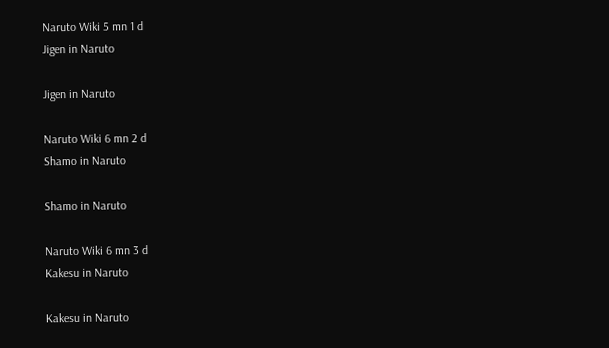Naruto Wiki 5 mn 1 d
Jigen in Naruto

Jigen in Naruto

Naruto Wiki 6 mn 2 d
Shamo in Naruto

Shamo in Naruto

Naruto Wiki 6 mn 3 d
Kakesu in Naruto

Kakesu in Naruto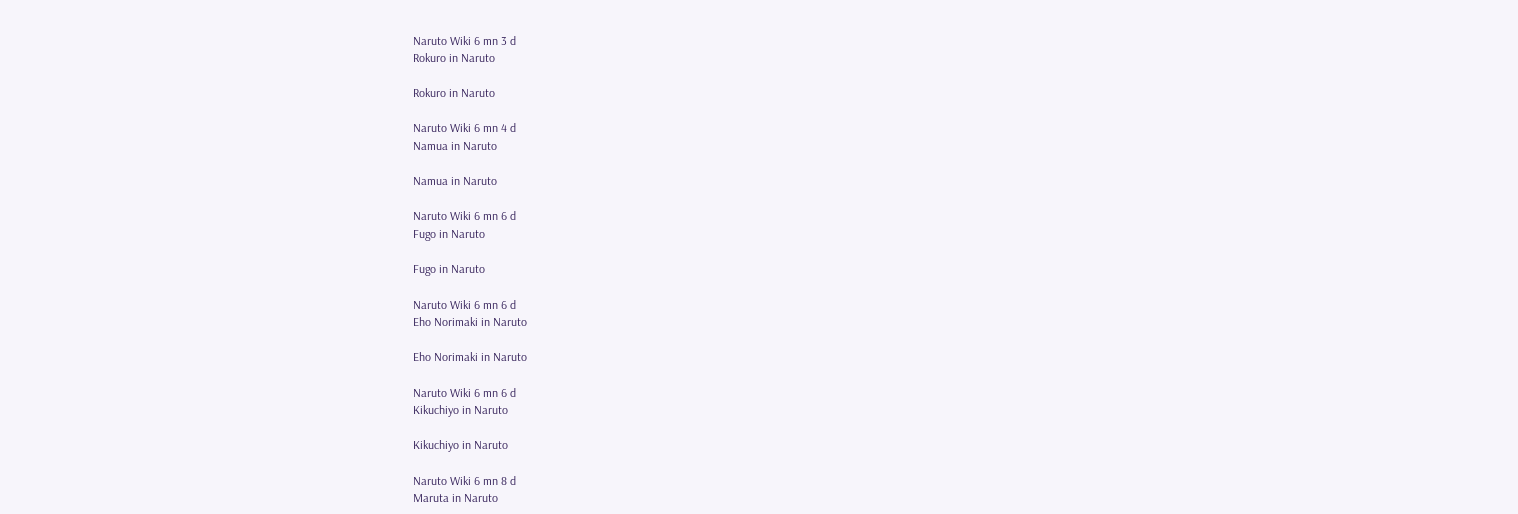Naruto Wiki 6 mn 3 d
Rokuro in Naruto

Rokuro in Naruto

Naruto Wiki 6 mn 4 d
Namua in Naruto

Namua in Naruto

Naruto Wiki 6 mn 6 d
Fugo in Naruto

Fugo in Naruto

Naruto Wiki 6 mn 6 d
Eho Norimaki in Naruto

Eho Norimaki in Naruto

Naruto Wiki 6 mn 6 d
Kikuchiyo in Naruto

Kikuchiyo in Naruto

Naruto Wiki 6 mn 8 d
Maruta in Naruto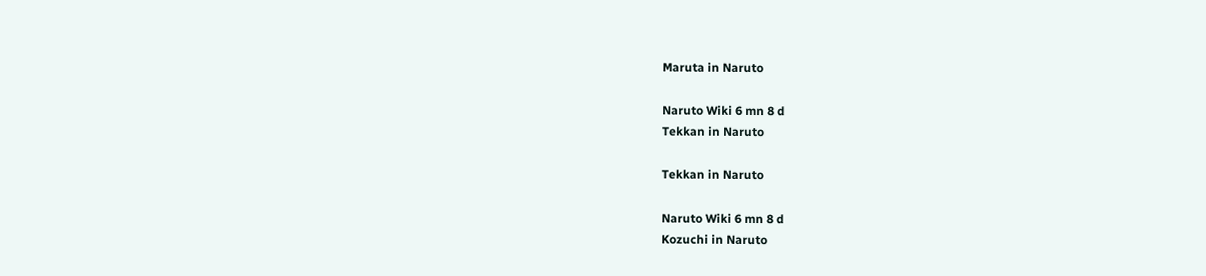Maruta in Naruto

Naruto Wiki 6 mn 8 d
Tekkan in Naruto

Tekkan in Naruto

Naruto Wiki 6 mn 8 d
Kozuchi in Naruto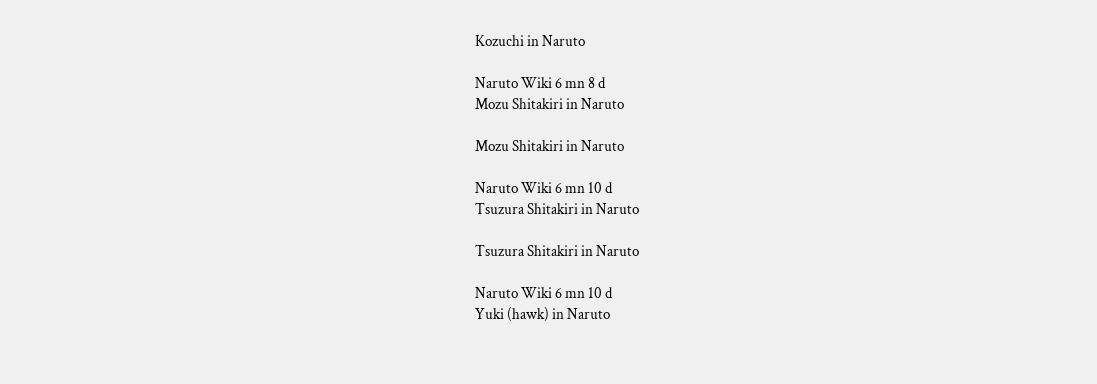Kozuchi in Naruto

Naruto Wiki 6 mn 8 d
Mozu Shitakiri in Naruto

Mozu Shitakiri in Naruto

Naruto Wiki 6 mn 10 d
Tsuzura Shitakiri in Naruto

Tsuzura Shitakiri in Naruto

Naruto Wiki 6 mn 10 d
Yuki (hawk) in Naruto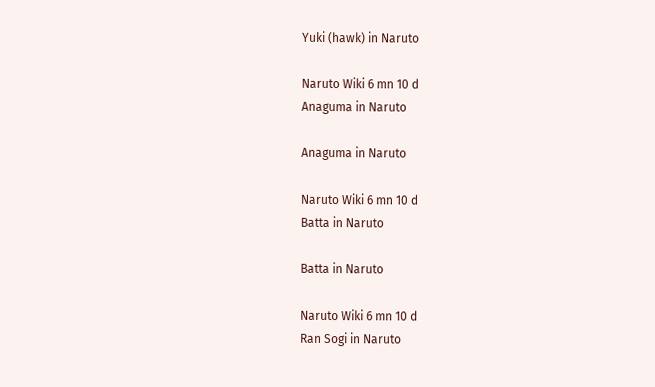Yuki (hawk) in Naruto

Naruto Wiki 6 mn 10 d
Anaguma in Naruto

Anaguma in Naruto

Naruto Wiki 6 mn 10 d
Batta in Naruto

Batta in Naruto

Naruto Wiki 6 mn 10 d
Ran Sogi in Naruto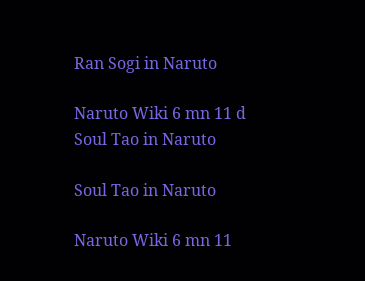Ran Sogi in Naruto

Naruto Wiki 6 mn 11 d
Soul Tao in Naruto

Soul Tao in Naruto

Naruto Wiki 6 mn 11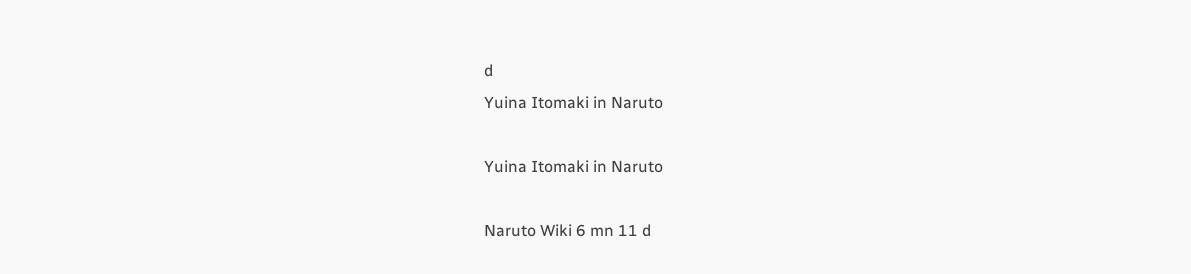d
Yuina Itomaki in Naruto

Yuina Itomaki in Naruto

Naruto Wiki 6 mn 11 d